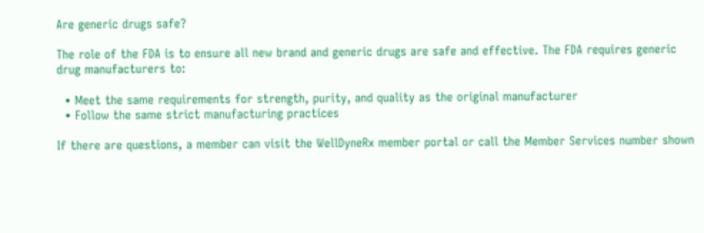Are generic drugs safe?

The role of the FDA is to ensure all new brand and generic drugs are safe and effective. The FDA requires generic drug manufacturers to:

  • Meet the same requirements for strength, purity, and quality as the original manufacturer
  • Follow the same strict manufacturing practices

If there are questions, a member can visit the WellDyneRx member portal or call the Member Services number shown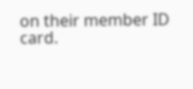on their member ID card.